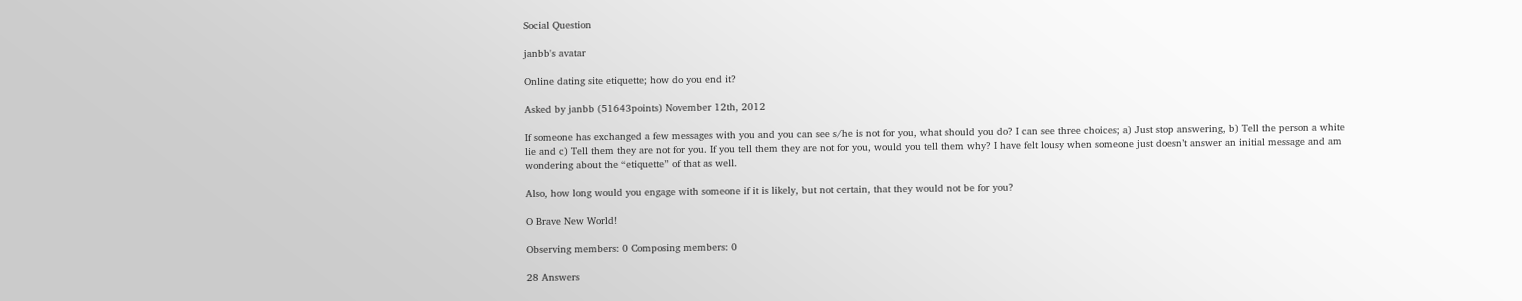Social Question

janbb's avatar

Online dating site etiquette; how do you end it?

Asked by janbb (51643points) November 12th, 2012

If someone has exchanged a few messages with you and you can see s/he is not for you, what should you do? I can see three choices; a) Just stop answering, b) Tell the person a white lie and c) Tell them they are not for you. If you tell them they are not for you, would you tell them why? I have felt lousy when someone just doesn’t answer an initial message and am wondering about the “etiquette” of that as well.

Also, how long would you engage with someone if it is likely, but not certain, that they would not be for you?

O Brave New World!

Observing members: 0 Composing members: 0

28 Answers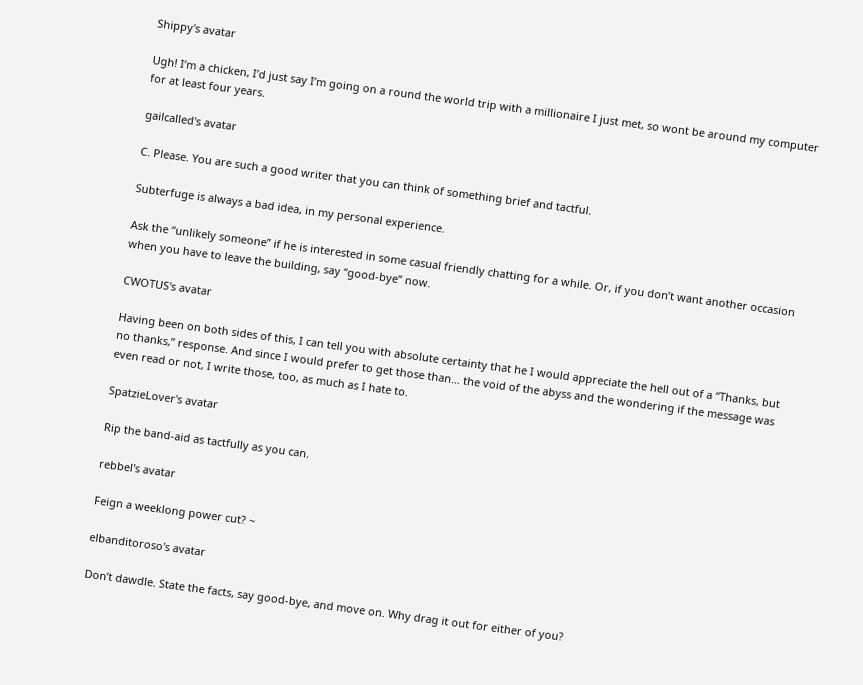Shippy's avatar

Ugh! I’m a chicken, I’d just say I’m going on a round the world trip with a millionaire I just met, so wont be around my computer for at least four years.

gailcalled's avatar

C. Please. You are such a good writer that you can think of something brief and tactful.

Subterfuge is always a bad idea, in my personal experience.

Ask the “unlikely someone” if he is interested in some casual friendly chatting for a while. Or, if you don’t want another occasion when you have to leave the building, say “good-bye” now.

CWOTUS's avatar

Having been on both sides of this, I can tell you with absolute certainty that he I would appreciate the hell out of a “Thanks, but no thanks,” response. And since I would prefer to get those than… the void of the abyss and the wondering if the message was even read or not, I write those, too, as much as I hate to.

SpatzieLover's avatar

Rip the band-aid as tactfully as you can.

rebbel's avatar

Feign a weeklong power cut? ~

elbanditoroso's avatar

Don’t dawdle. State the facts, say good-bye, and move on. Why drag it out for either of you?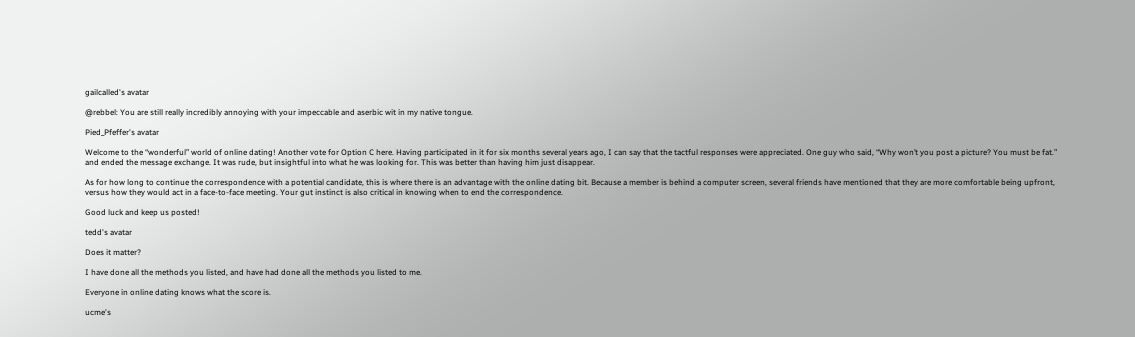gailcalled's avatar

@rebbel: You are still really incredibly annoying with your impeccable and aserbic wit in my native tongue.

Pied_Pfeffer's avatar

Welcome to the “wonderful” world of online dating! Another vote for Option C here. Having participated in it for six months several years ago, I can say that the tactful responses were appreciated. One guy who said, “Why won’t you post a picture? You must be fat.” and ended the message exchange. It was rude, but insightful into what he was looking for. This was better than having him just disappear.

As for how long to continue the correspondence with a potential candidate, this is where there is an advantage with the online dating bit. Because a member is behind a computer screen, several friends have mentioned that they are more comfortable being upfront, versus how they would act in a face-to-face meeting. Your gut instinct is also critical in knowing when to end the correspondence.

Good luck and keep us posted!

tedd's avatar

Does it matter?

I have done all the methods you listed, and have had done all the methods you listed to me.

Everyone in online dating knows what the score is.

ucme's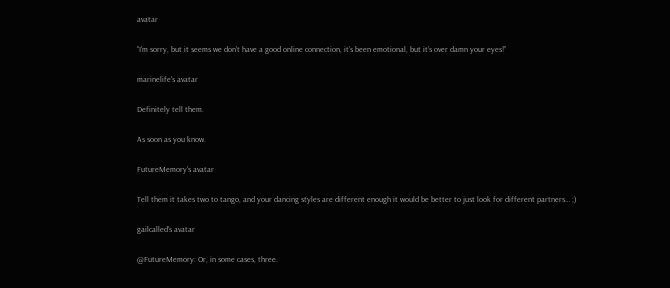avatar

“I’m sorry, but it seems we don’t have a good online connection, it’s been emotional, but it’s over damn your eyes!”

marinelife's avatar

Definitely tell them.

As soon as you know.

FutureMemory's avatar

Tell them it takes two to tango, and your dancing styles are different enough it would be better to just look for different partners… ;)

gailcalled's avatar

@FutureMemory: Or, in some cases, three.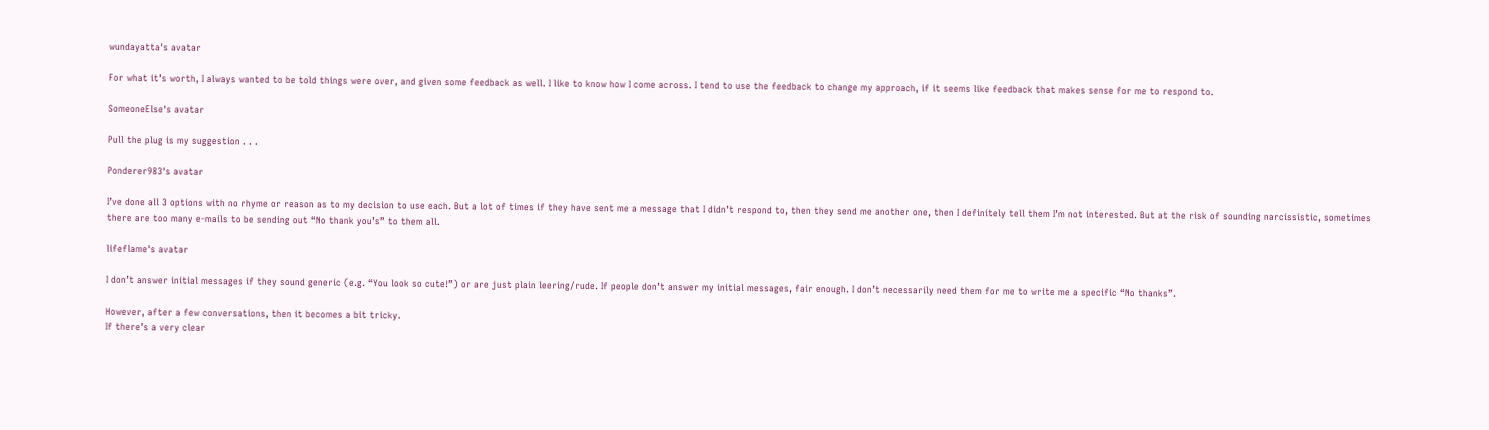wundayatta's avatar

For what it’s worth, I always wanted to be told things were over, and given some feedback as well. I like to know how I come across. I tend to use the feedback to change my approach, if it seems like feedback that makes sense for me to respond to.

SomeoneElse's avatar

Pull the plug is my suggestion . . .

Ponderer983's avatar

I’ve done all 3 options with no rhyme or reason as to my decision to use each. But a lot of times if they have sent me a message that I didn’t respond to, then they send me another one, then I definitely tell them I’m not interested. But at the risk of sounding narcissistic, sometimes there are too many e-mails to be sending out “No thank you’s” to them all.

lifeflame's avatar

I don’t answer initial messages if they sound generic (e.g. “You look so cute!”) or are just plain leering/rude. If people don’t answer my initial messages, fair enough. I don’t necessarily need them for me to write me a specific “No thanks”.

However, after a few conversations, then it becomes a bit tricky.
If there’s a very clear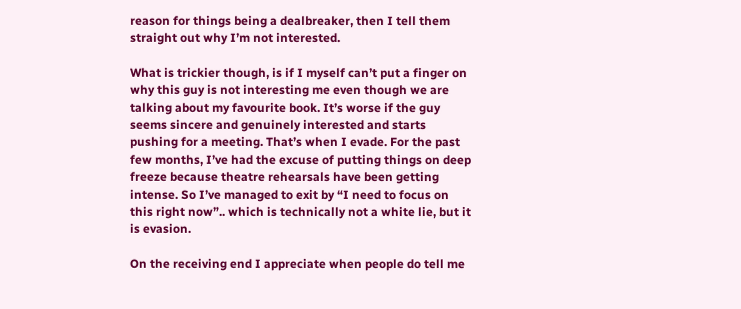reason for things being a dealbreaker, then I tell them straight out why I’m not interested.

What is trickier though, is if I myself can’t put a finger on why this guy is not interesting me even though we are talking about my favourite book. It’s worse if the guy seems sincere and genuinely interested and starts pushing for a meeting. That’s when I evade. For the past few months, I’ve had the excuse of putting things on deep freeze because theatre rehearsals have been getting intense. So I’ve managed to exit by “I need to focus on this right now”.. which is technically not a white lie, but it is evasion.

On the receiving end I appreciate when people do tell me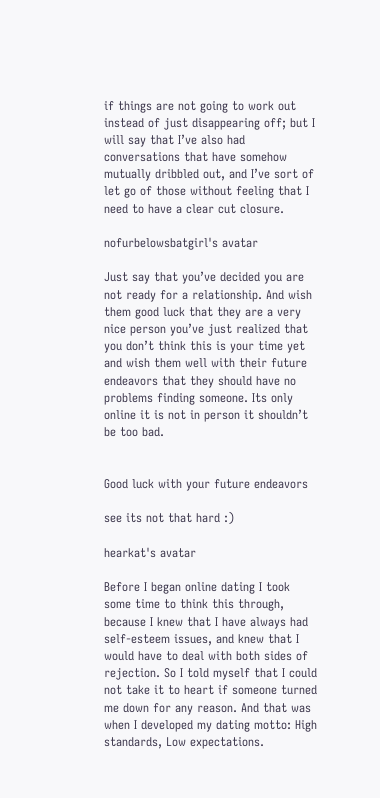if things are not going to work out instead of just disappearing off; but I will say that I’ve also had conversations that have somehow mutually dribbled out, and I’ve sort of let go of those without feeling that I need to have a clear cut closure.

nofurbelowsbatgirl's avatar

Just say that you’ve decided you are not ready for a relationship. And wish them good luck that they are a very nice person you’ve just realized that you don’t think this is your time yet and wish them well with their future endeavors that they should have no problems finding someone. Its only online it is not in person it shouldn’t be too bad.


Good luck with your future endeavors

see its not that hard :)

hearkat's avatar

Before I began online dating I took some time to think this through, because I knew that I have always had self-esteem issues, and knew that I would have to deal with both sides of rejection. So I told myself that I could not take it to heart if someone turned me down for any reason. And that was when I developed my dating motto: High standards, Low expectations.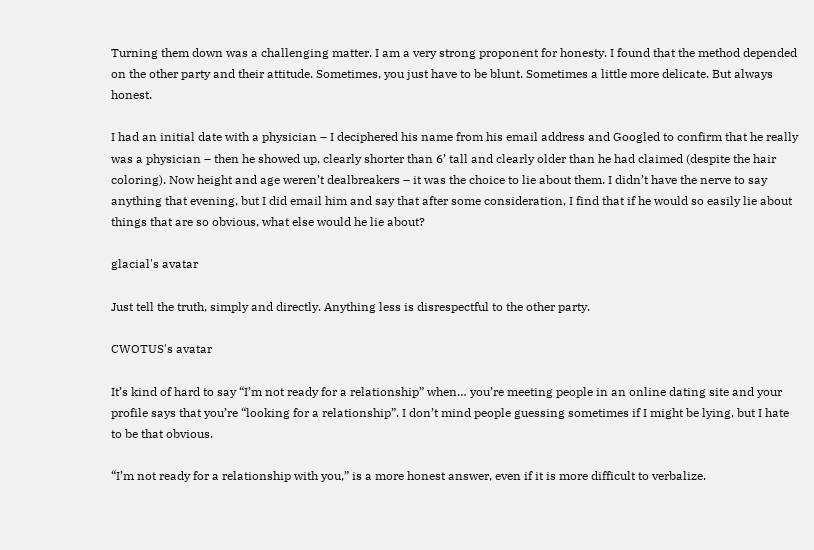Turning them down was a challenging matter. I am a very strong proponent for honesty. I found that the method depended on the other party and their attitude. Sometimes, you just have to be blunt. Sometimes a little more delicate. But always honest.

I had an initial date with a physician – I deciphered his name from his email address and Googled to confirm that he really was a physician – then he showed up, clearly shorter than 6’ tall and clearly older than he had claimed (despite the hair coloring). Now height and age weren’t dealbreakers – it was the choice to lie about them. I didn’t have the nerve to say anything that evening, but I did email him and say that after some consideration, I find that if he would so easily lie about things that are so obvious, what else would he lie about?

glacial's avatar

Just tell the truth, simply and directly. Anything less is disrespectful to the other party.

CWOTUS's avatar

It’s kind of hard to say “I’m not ready for a relationship” when… you’re meeting people in an online dating site and your profile says that you’re “looking for a relationship”. I don’t mind people guessing sometimes if I might be lying, but I hate to be that obvious.

“I’m not ready for a relationship with you,” is a more honest answer, even if it is more difficult to verbalize.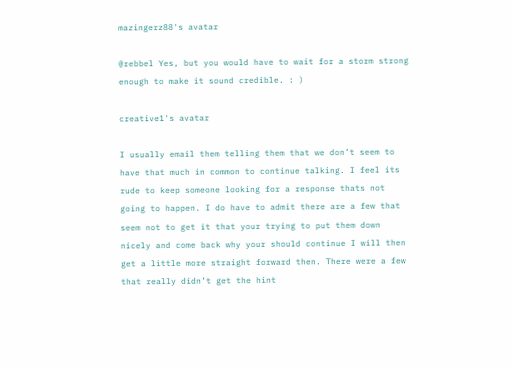mazingerz88's avatar

@rebbel Yes, but you would have to wait for a storm strong enough to make it sound credible. : )

creative1's avatar

I usually email them telling them that we don’t seem to have that much in common to continue talking. I feel its rude to keep someone looking for a response thats not going to happen. I do have to admit there are a few that seem not to get it that your trying to put them down nicely and come back why your should continue I will then get a little more straight forward then. There were a few that really didn’t get the hint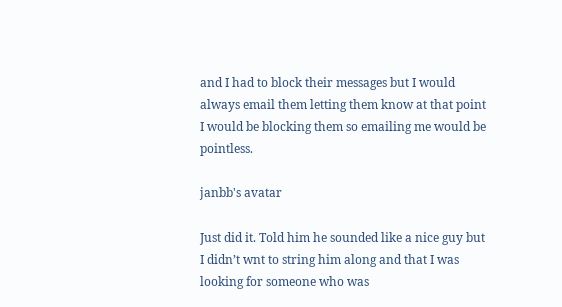and I had to block their messages but I would always email them letting them know at that point I would be blocking them so emailing me would be pointless.

janbb's avatar

Just did it. Told him he sounded like a nice guy but I didn’t wnt to string him along and that I was looking for someone who was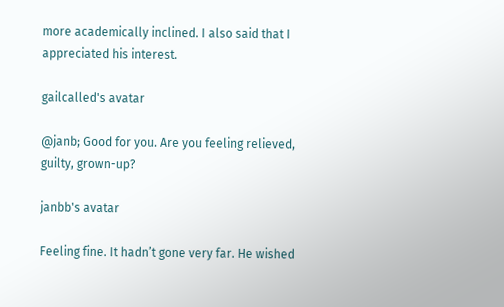more academically inclined. I also said that I appreciated his interest.

gailcalled's avatar

@janb; Good for you. Are you feeling relieved, guilty, grown-up?

janbb's avatar

Feeling fine. It hadn’t gone very far. He wished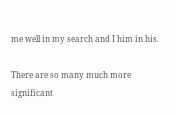me well in my search and I him in his.

There are so many much more significant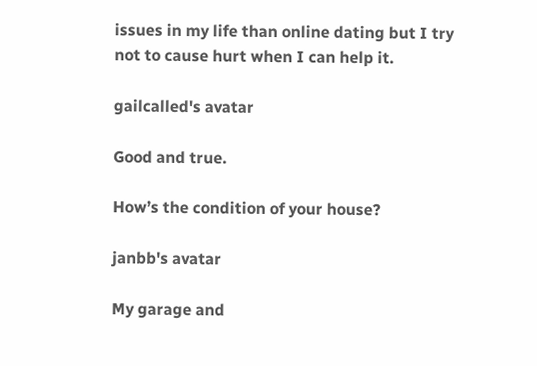issues in my life than online dating but I try not to cause hurt when I can help it.

gailcalled's avatar

Good and true.

How’s the condition of your house?

janbb's avatar

My garage and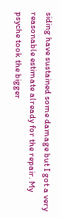siding have sustained some damage but I got a very reasonable estimate already for the repair. My psyche took the bigger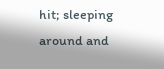hit; sleeping around and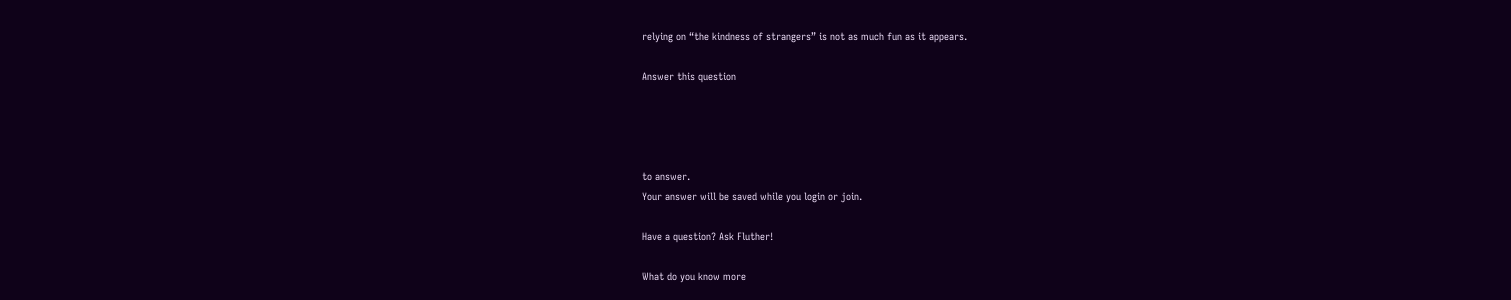relying on “the kindness of strangers” is not as much fun as it appears.

Answer this question




to answer.
Your answer will be saved while you login or join.

Have a question? Ask Fluther!

What do you know more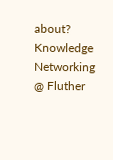about?
Knowledge Networking @ Fluther